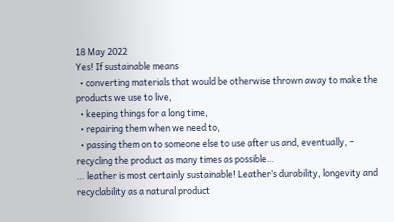18 May 2022
Yes! If sustainable means
  • converting materials that would be otherwise thrown away to make the products we use to live,
  • keeping things for a long time,
  • repairing them when we need to,
  • passing them on to someone else to use after us and, eventually, – recycling the product as many times as possible…
… leather is most certainly sustainable! Leather’s durability, longevity and recyclability as a natural product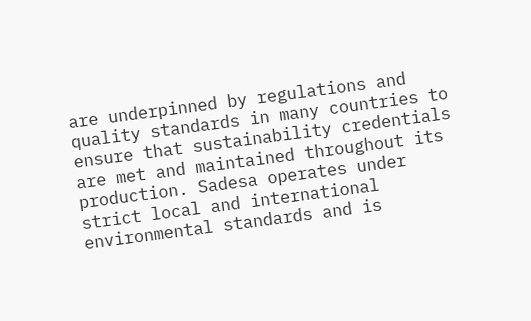are underpinned by regulations and quality standards in many countries to ensure that sustainability credentials are met and maintained throughout its production. Sadesa operates under strict local and international environmental standards and is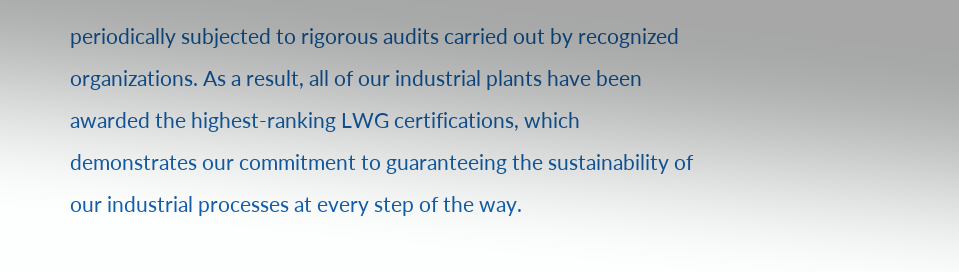periodically subjected to rigorous audits carried out by recognized organizations. As a result, all of our industrial plants have been awarded the highest-ranking LWG certifications, which demonstrates our commitment to guaranteeing the sustainability of our industrial processes at every step of the way.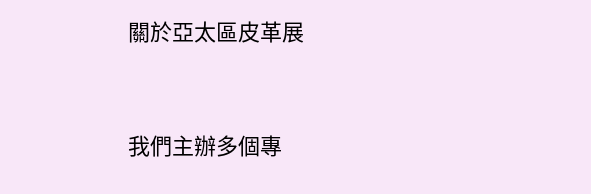關於亞太區皮革展



我們主辦多個專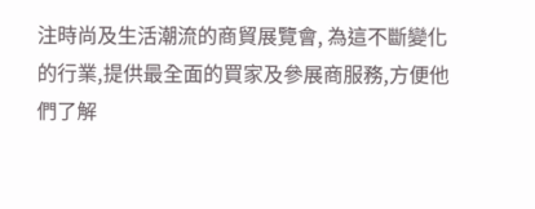注時尚及生活潮流的商貿展覽會, 為這不斷變化的行業,提供最全面的買家及參展商服務,方便他們了解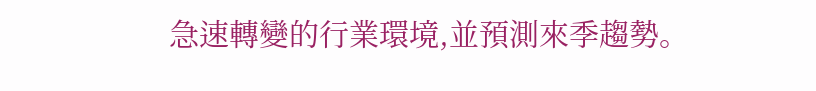急速轉變的行業環境,並預測來季趨勢。